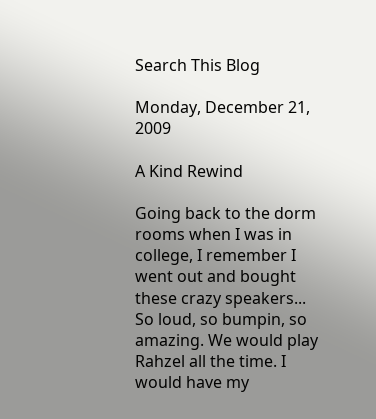Search This Blog

Monday, December 21, 2009

A Kind Rewind

Going back to the dorm rooms when I was in college, I remember I went out and bought these crazy speakers... So loud, so bumpin, so amazing. We would play Rahzel all the time. I would have my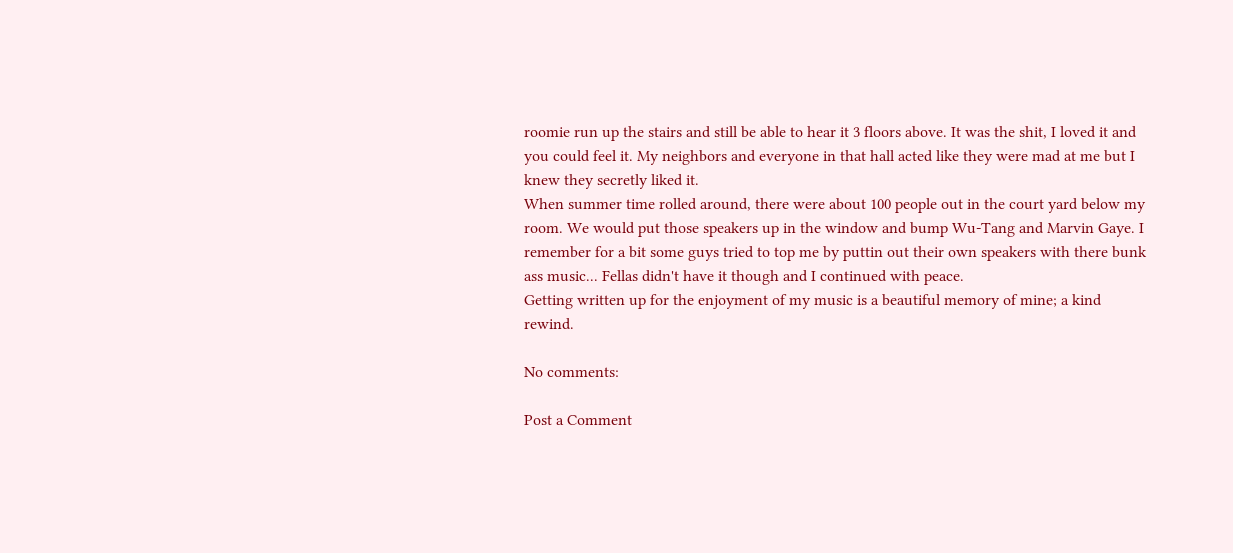roomie run up the stairs and still be able to hear it 3 floors above. It was the shit, I loved it and you could feel it. My neighbors and everyone in that hall acted like they were mad at me but I knew they secretly liked it.
When summer time rolled around, there were about 100 people out in the court yard below my room. We would put those speakers up in the window and bump Wu-Tang and Marvin Gaye. I remember for a bit some guys tried to top me by puttin out their own speakers with there bunk ass music... Fellas didn't have it though and I continued with peace.
Getting written up for the enjoyment of my music is a beautiful memory of mine; a kind rewind.

No comments:

Post a Comment